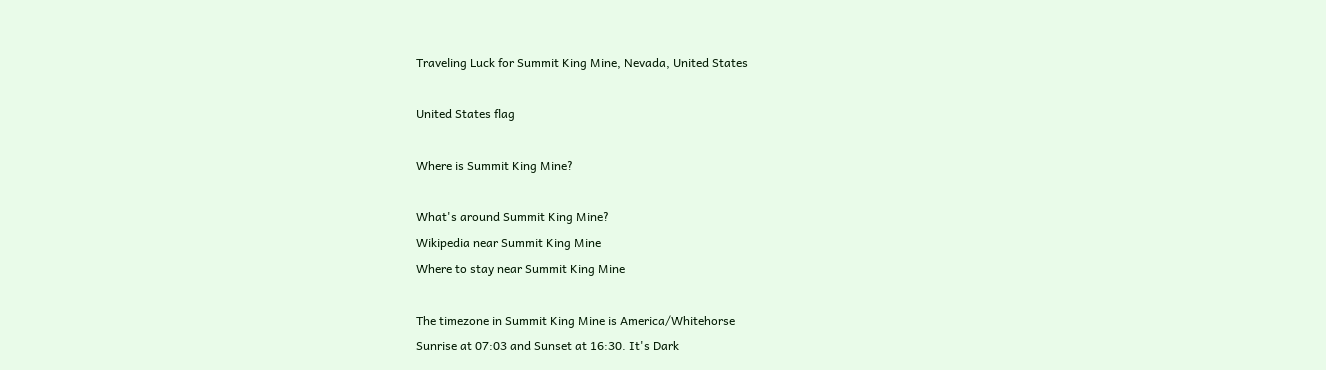Traveling Luck for Summit King Mine, Nevada, United States

United States flag

Where is Summit King Mine?

What's around Summit King Mine?
Wikipedia near Summit King Mine
Where to stay near Summit King Mine

The timezone in Summit King Mine is America/Whitehorse
Sunrise at 07:03 and Sunset at 16:30. It's Dark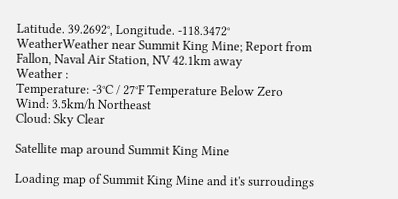Latitude. 39.2692°, Longitude. -118.3472°
WeatherWeather near Summit King Mine; Report from Fallon, Naval Air Station, NV 42.1km away
Weather :
Temperature: -3°C / 27°F Temperature Below Zero
Wind: 3.5km/h Northeast
Cloud: Sky Clear

Satellite map around Summit King Mine

Loading map of Summit King Mine and it's surroudings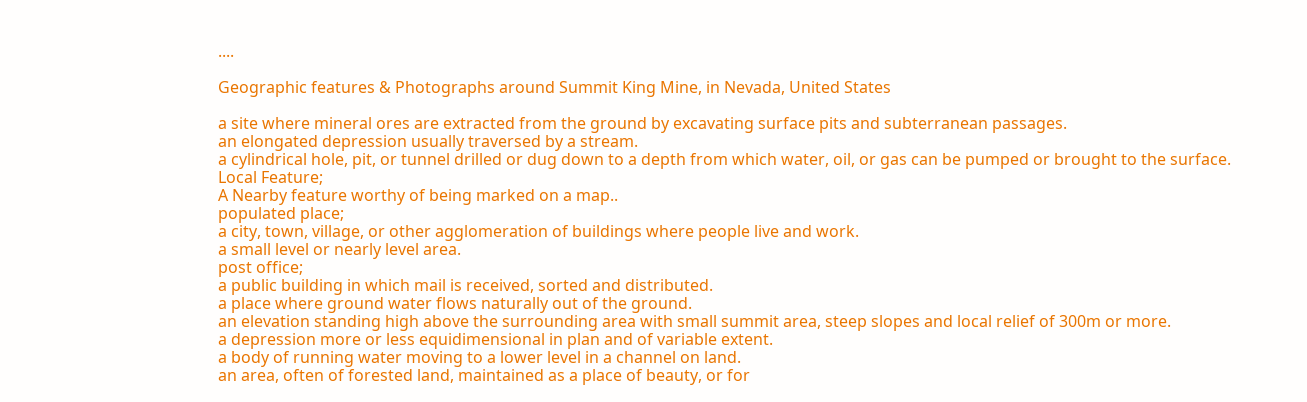....

Geographic features & Photographs around Summit King Mine, in Nevada, United States

a site where mineral ores are extracted from the ground by excavating surface pits and subterranean passages.
an elongated depression usually traversed by a stream.
a cylindrical hole, pit, or tunnel drilled or dug down to a depth from which water, oil, or gas can be pumped or brought to the surface.
Local Feature;
A Nearby feature worthy of being marked on a map..
populated place;
a city, town, village, or other agglomeration of buildings where people live and work.
a small level or nearly level area.
post office;
a public building in which mail is received, sorted and distributed.
a place where ground water flows naturally out of the ground.
an elevation standing high above the surrounding area with small summit area, steep slopes and local relief of 300m or more.
a depression more or less equidimensional in plan and of variable extent.
a body of running water moving to a lower level in a channel on land.
an area, often of forested land, maintained as a place of beauty, or for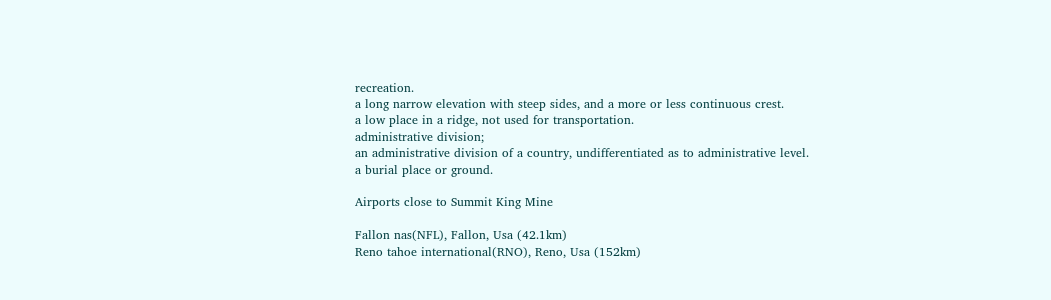recreation.
a long narrow elevation with steep sides, and a more or less continuous crest.
a low place in a ridge, not used for transportation.
administrative division;
an administrative division of a country, undifferentiated as to administrative level.
a burial place or ground.

Airports close to Summit King Mine

Fallon nas(NFL), Fallon, Usa (42.1km)
Reno tahoe international(RNO), Reno, Usa (152km)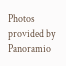Photos provided by Panoramio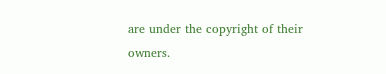are under the copyright of their owners.